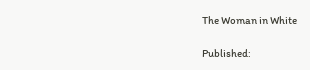The Woman in White

Published: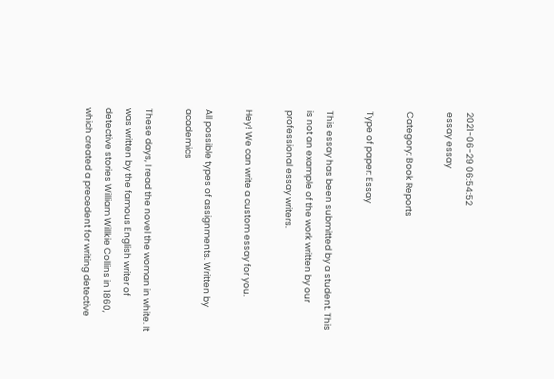2021-06-29 06:54:52
essay essay

Category: Book Reports

Type of paper: Essay

This essay has been submitted by a student. This is not an example of the work written by our professional essay writers.

Hey! We can write a custom essay for you.

All possible types of assignments. Written by academics

These days, I read the novel the woman in white. It was written by the famous English writer of detective stories William Willkie Collins in 1860, which created a precedent for writing detective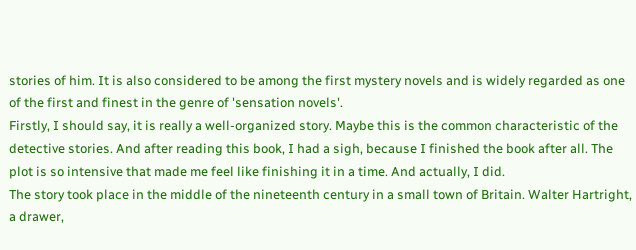stories of him. It is also considered to be among the first mystery novels and is widely regarded as one of the first and finest in the genre of 'sensation novels'.
Firstly, I should say, it is really a well-organized story. Maybe this is the common characteristic of the detective stories. And after reading this book, I had a sigh, because I finished the book after all. The plot is so intensive that made me feel like finishing it in a time. And actually, I did.
The story took place in the middle of the nineteenth century in a small town of Britain. Walter Hartright, a drawer,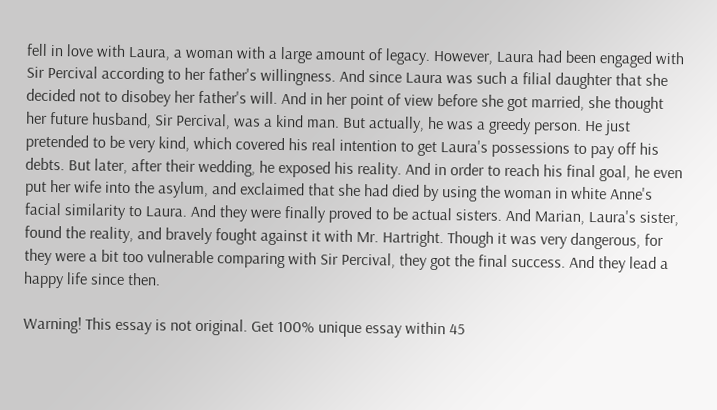fell in love with Laura, a woman with a large amount of legacy. However, Laura had been engaged with Sir Percival according to her father's willingness. And since Laura was such a filial daughter that she decided not to disobey her father's will. And in her point of view before she got married, she thought her future husband, Sir Percival, was a kind man. But actually, he was a greedy person. He just pretended to be very kind, which covered his real intention to get Laura's possessions to pay off his debts. But later, after their wedding, he exposed his reality. And in order to reach his final goal, he even put her wife into the asylum, and exclaimed that she had died by using the woman in white Anne's facial similarity to Laura. And they were finally proved to be actual sisters. And Marian, Laura's sister, found the reality, and bravely fought against it with Mr. Hartright. Though it was very dangerous, for they were a bit too vulnerable comparing with Sir Percival, they got the final success. And they lead a happy life since then.

Warning! This essay is not original. Get 100% unique essay within 45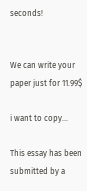seconds!


We can write your paper just for 11.99$

i want to copy...

This essay has been submitted by a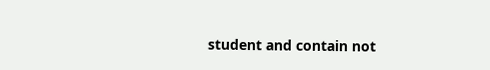student and contain not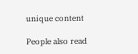unique content

People also read